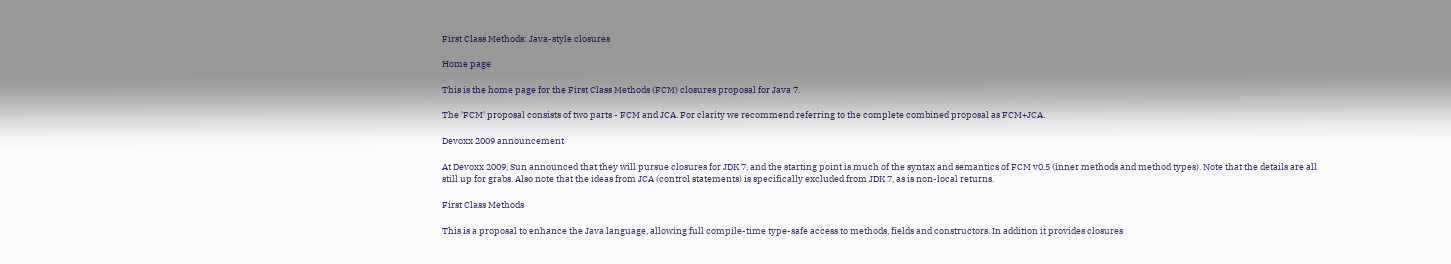First Class Methods: Java-style closures

Home page

This is the home page for the First Class Methods (FCM) closures proposal for Java 7.

The 'FCM' proposal consists of two parts - FCM and JCA. For clarity we recommend referring to the complete combined proposal as FCM+JCA.

Devoxx 2009 announcement

At Devoxx 2009, Sun announced that they will pursue closures for JDK 7, and the starting point is much of the syntax and semantics of FCM v0.5 (inner methods and method types). Note that the details are all still up for grabs. Also note that the ideas from JCA (control statements) is specifically excluded from JDK 7, as is non-local returns.

First Class Methods

This is a proposal to enhance the Java language, allowing full compile-time type-safe access to methods, fields and constructors. In addition it provides closures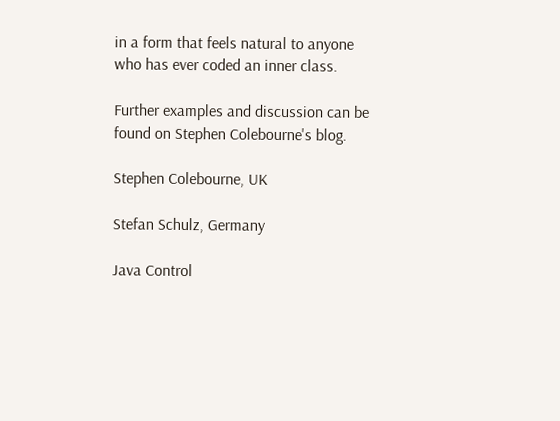in a form that feels natural to anyone who has ever coded an inner class.

Further examples and discussion can be found on Stephen Colebourne's blog.

Stephen Colebourne, UK

Stefan Schulz, Germany

Java Control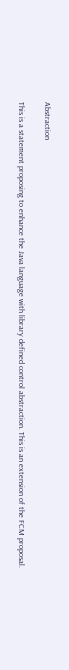Abstraction

This is a statement proposing to enhance the Java language with library defined control abstraction. This is an extension of the FCM proposal.